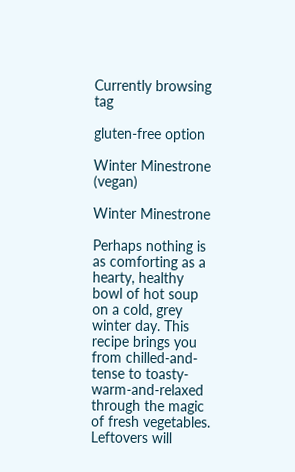Currently browsing tag

gluten-free option

Winter Minestrone (vegan)

Winter Minestrone

Perhaps nothing is as comforting as a hearty, healthy bowl of hot soup on a cold, grey winter day. This recipe brings you from chilled-and-tense to toasty-warm-and-relaxed through the magic of fresh vegetables. Leftovers will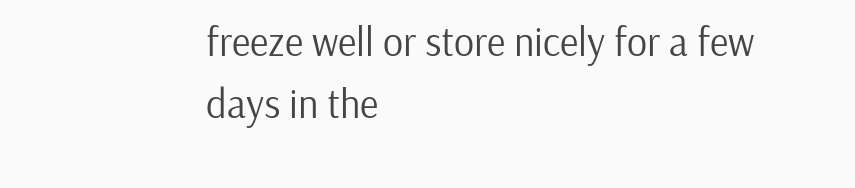freeze well or store nicely for a few days in the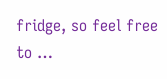fridge, so feel free to …